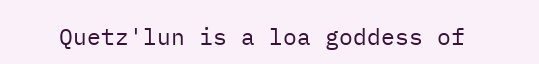Quetz'lun is a loa goddess of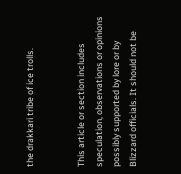the drakkari tribe of ice trolls.


This article or section includes speculation, observations or opinions possibly supported by lore or by Blizzard officials. It should not be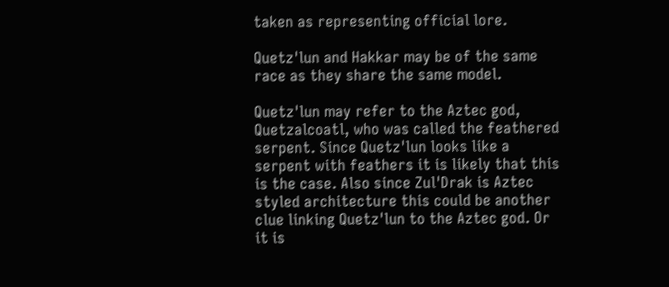taken as representing official lore.

Quetz'lun and Hakkar may be of the same race as they share the same model.

Quetz'lun may refer to the Aztec god, Quetzalcoatl, who was called the feathered serpent. Since Quetz'lun looks like a serpent with feathers it is likely that this is the case. Also since Zul'Drak is Aztec styled architecture this could be another clue linking Quetz'lun to the Aztec god. Or it is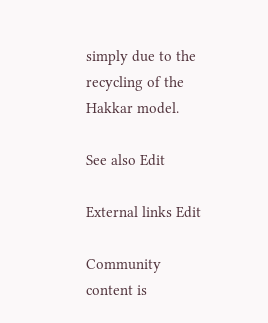simply due to the recycling of the Hakkar model.

See also Edit

External links Edit

Community content is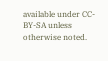available under CC-BY-SA unless otherwise noted.